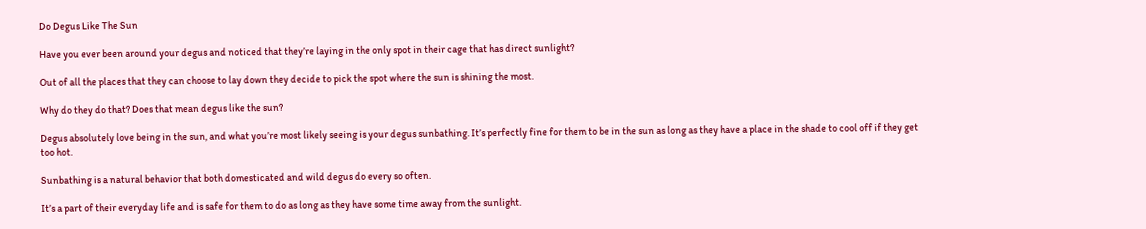Do Degus Like The Sun

Have you ever been around your degus and noticed that they’re laying in the only spot in their cage that has direct sunlight?

Out of all the places that they can choose to lay down they decide to pick the spot where the sun is shining the most.

Why do they do that? Does that mean degus like the sun?

Degus absolutely love being in the sun, and what you’re most likely seeing is your degus sunbathing. It’s perfectly fine for them to be in the sun as long as they have a place in the shade to cool off if they get too hot.

Sunbathing is a natural behavior that both domesticated and wild degus do every so often.

It’s a part of their everyday life and is safe for them to do as long as they have some time away from the sunlight.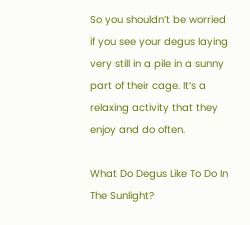So you shouldn’t be worried if you see your degus laying very still in a pile in a sunny part of their cage. It’s a relaxing activity that they enjoy and do often.

What Do Degus Like To Do In The Sunlight?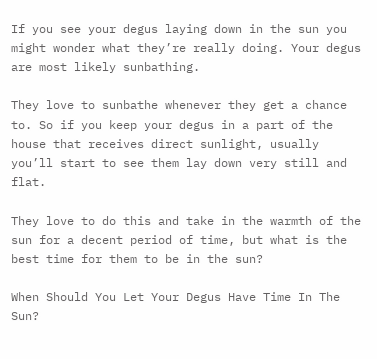If you see your degus laying down in the sun you might wonder what they’re really doing. Your degus are most likely sunbathing.

They love to sunbathe whenever they get a chance to. So if you keep your degus in a part of the house that receives direct sunlight, usually you’ll start to see them lay down very still and flat.

They love to do this and take in the warmth of the sun for a decent period of time, but what is the best time for them to be in the sun?

When Should You Let Your Degus Have Time In The Sun?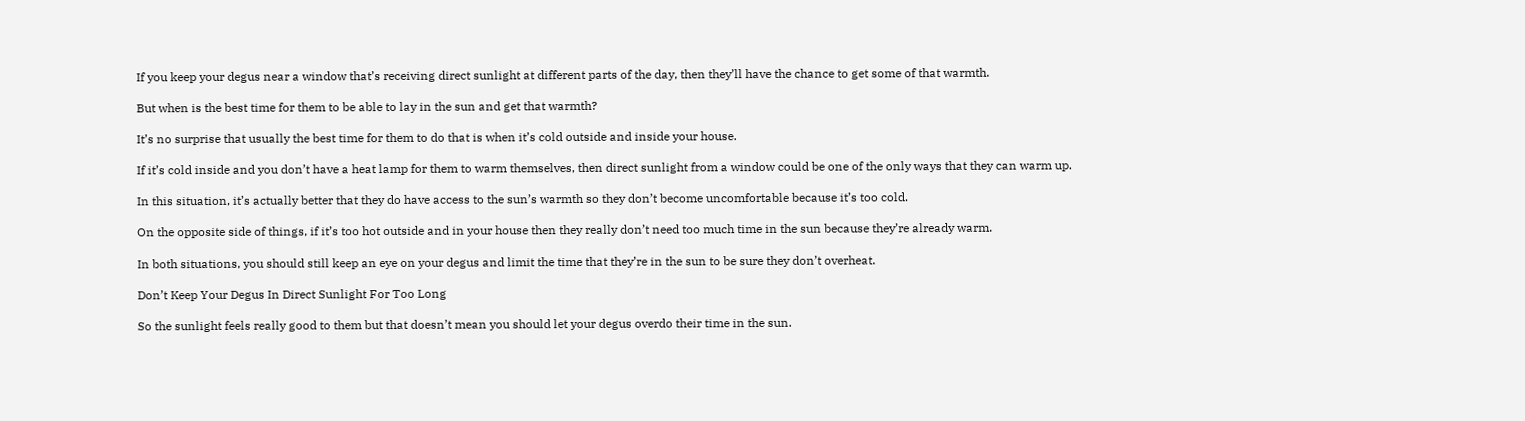If you keep your degus near a window that’s receiving direct sunlight at different parts of the day, then they’ll have the chance to get some of that warmth.

But when is the best time for them to be able to lay in the sun and get that warmth?

It’s no surprise that usually the best time for them to do that is when it’s cold outside and inside your house.

If it’s cold inside and you don’t have a heat lamp for them to warm themselves, then direct sunlight from a window could be one of the only ways that they can warm up.

In this situation, it’s actually better that they do have access to the sun’s warmth so they don’t become uncomfortable because it’s too cold.

On the opposite side of things, if it’s too hot outside and in your house then they really don’t need too much time in the sun because they’re already warm.

In both situations, you should still keep an eye on your degus and limit the time that they’re in the sun to be sure they don’t overheat.

Don’t Keep Your Degus In Direct Sunlight For Too Long

So the sunlight feels really good to them but that doesn’t mean you should let your degus overdo their time in the sun.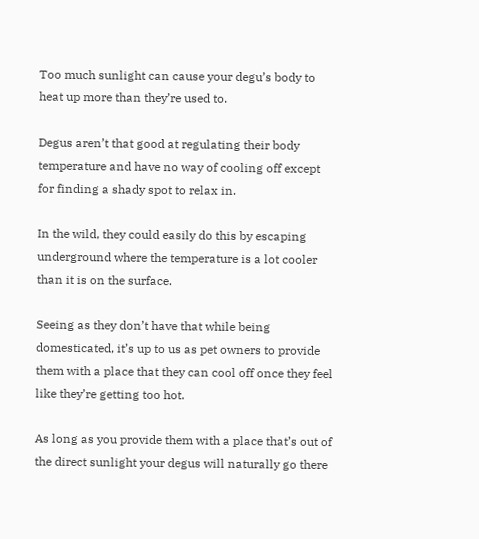Too much sunlight can cause your degu’s body to heat up more than they’re used to.

Degus aren’t that good at regulating their body temperature and have no way of cooling off except for finding a shady spot to relax in.

In the wild, they could easily do this by escaping underground where the temperature is a lot cooler than it is on the surface.

Seeing as they don’t have that while being domesticated, it’s up to us as pet owners to provide them with a place that they can cool off once they feel like they’re getting too hot.

As long as you provide them with a place that’s out of the direct sunlight your degus will naturally go there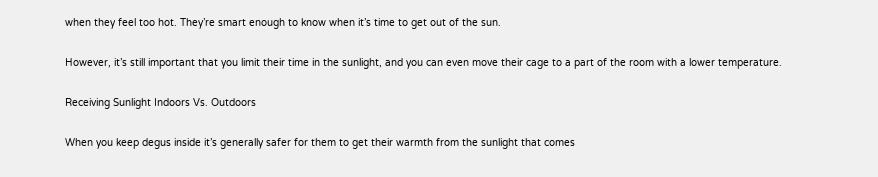when they feel too hot. They’re smart enough to know when it’s time to get out of the sun.

However, it’s still important that you limit their time in the sunlight, and you can even move their cage to a part of the room with a lower temperature.

Receiving Sunlight Indoors Vs. Outdoors

When you keep degus inside it’s generally safer for them to get their warmth from the sunlight that comes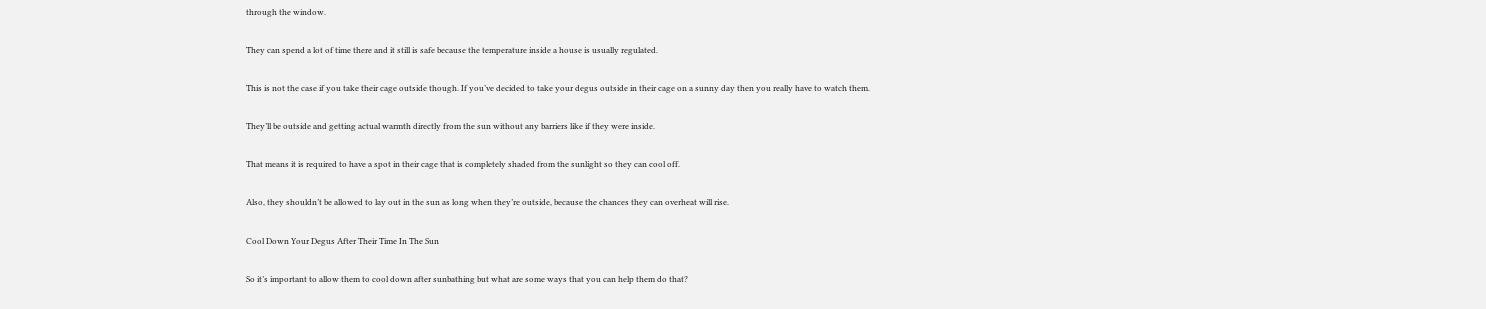through the window.

They can spend a lot of time there and it still is safe because the temperature inside a house is usually regulated.

This is not the case if you take their cage outside though. If you’ve decided to take your degus outside in their cage on a sunny day then you really have to watch them.

They’ll be outside and getting actual warmth directly from the sun without any barriers like if they were inside.

That means it is required to have a spot in their cage that is completely shaded from the sunlight so they can cool off.

Also, they shouldn’t be allowed to lay out in the sun as long when they’re outside, because the chances they can overheat will rise.

Cool Down Your Degus After Their Time In The Sun

So it’s important to allow them to cool down after sunbathing but what are some ways that you can help them do that?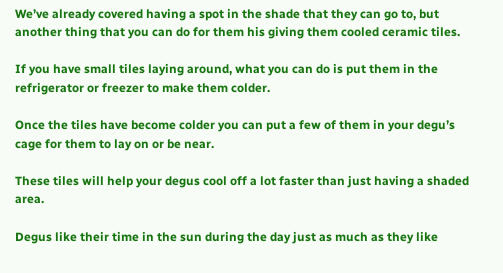We’ve already covered having a spot in the shade that they can go to, but another thing that you can do for them his giving them cooled ceramic tiles.

If you have small tiles laying around, what you can do is put them in the refrigerator or freezer to make them colder.

Once the tiles have become colder you can put a few of them in your degu’s cage for them to lay on or be near.

These tiles will help your degus cool off a lot faster than just having a shaded area.

Degus like their time in the sun during the day just as much as they like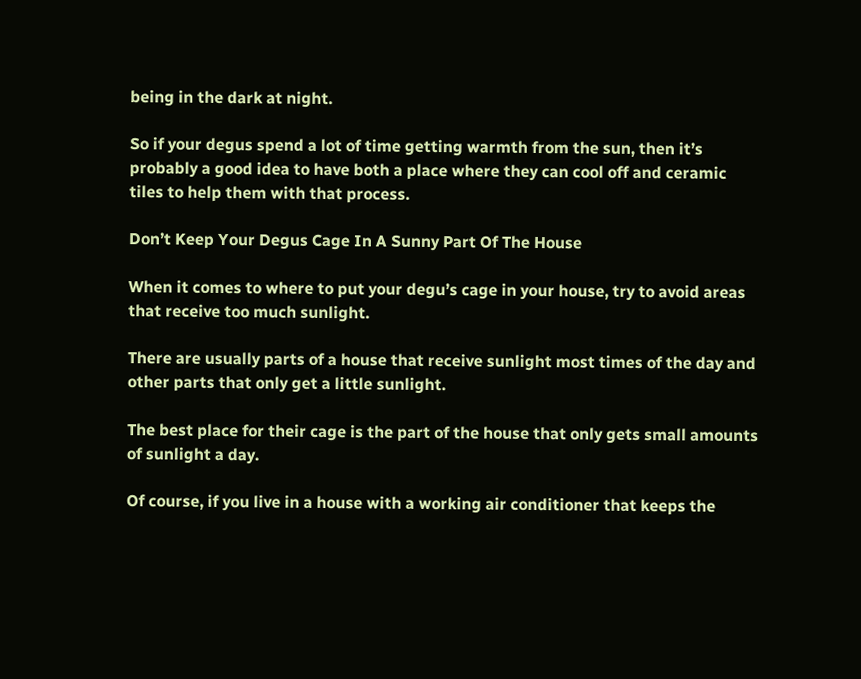being in the dark at night.

So if your degus spend a lot of time getting warmth from the sun, then it’s probably a good idea to have both a place where they can cool off and ceramic tiles to help them with that process.

Don’t Keep Your Degus Cage In A Sunny Part Of The House

When it comes to where to put your degu’s cage in your house, try to avoid areas that receive too much sunlight.

There are usually parts of a house that receive sunlight most times of the day and other parts that only get a little sunlight.

The best place for their cage is the part of the house that only gets small amounts of sunlight a day.

Of course, if you live in a house with a working air conditioner that keeps the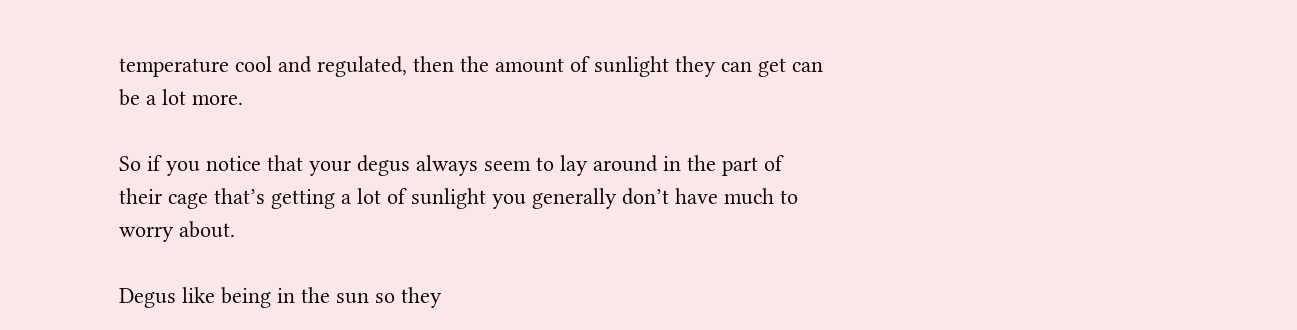temperature cool and regulated, then the amount of sunlight they can get can be a lot more.

So if you notice that your degus always seem to lay around in the part of their cage that’s getting a lot of sunlight you generally don’t have much to worry about.

Degus like being in the sun so they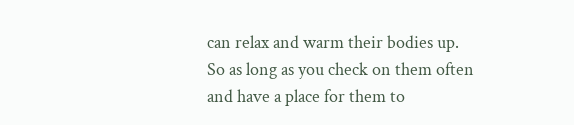can relax and warm their bodies up. So as long as you check on them often and have a place for them to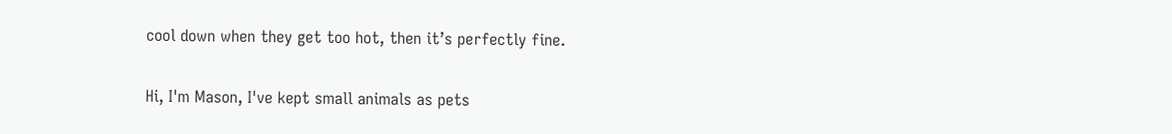cool down when they get too hot, then it’s perfectly fine.


Hi, I'm Mason, I've kept small animals as pets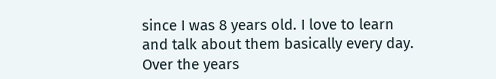since I was 8 years old. I love to learn and talk about them basically every day. Over the years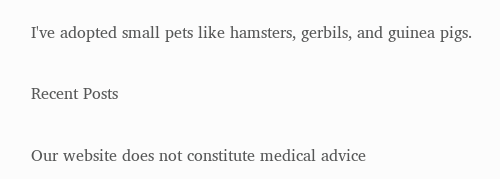I've adopted small pets like hamsters, gerbils, and guinea pigs.

Recent Posts

Our website does not constitute medical advice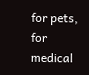for pets, for medical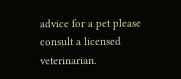advice for a pet please consult a licensed veterinarian.